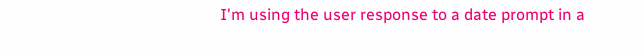I'm using the user response to a date prompt in a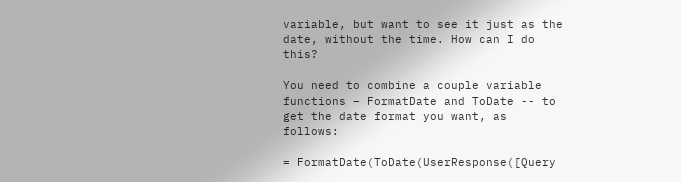variable, but want to see it just as the date, without the time. How can I do this?

You need to combine a couple variable functions – FormatDate and ToDate -- to get the date format you want, as follows:

= FormatDate(ToDate(UserResponse([Query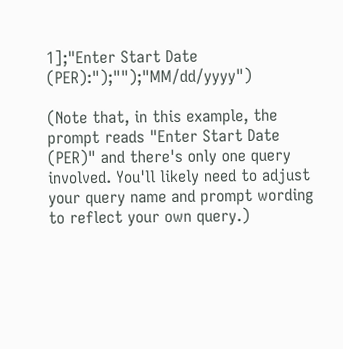1];"Enter Start Date (PER):");"");"MM/dd/yyyy")

(Note that, in this example, the prompt reads "Enter Start Date (PER)" and there's only one query involved. You'll likely need to adjust your query name and prompt wording to reflect your own query.)